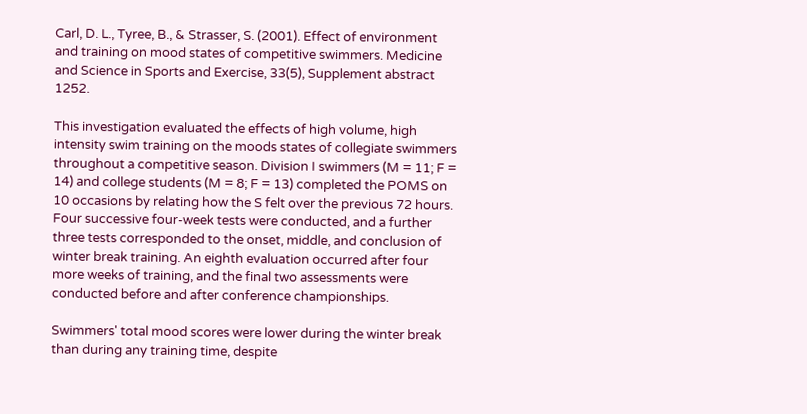Carl, D. L., Tyree, B., & Strasser, S. (2001). Effect of environment and training on mood states of competitive swimmers. Medicine and Science in Sports and Exercise, 33(5), Supplement abstract 1252.

This investigation evaluated the effects of high volume, high intensity swim training on the moods states of collegiate swimmers throughout a competitive season. Division I swimmers (M = 11; F = 14) and college students (M = 8; F = 13) completed the POMS on 10 occasions by relating how the S felt over the previous 72 hours. Four successive four-week tests were conducted, and a further three tests corresponded to the onset, middle, and conclusion of winter break training. An eighth evaluation occurred after four more weeks of training, and the final two assessments were conducted before and after conference championships.

Swimmers' total mood scores were lower during the winter break than during any training time, despite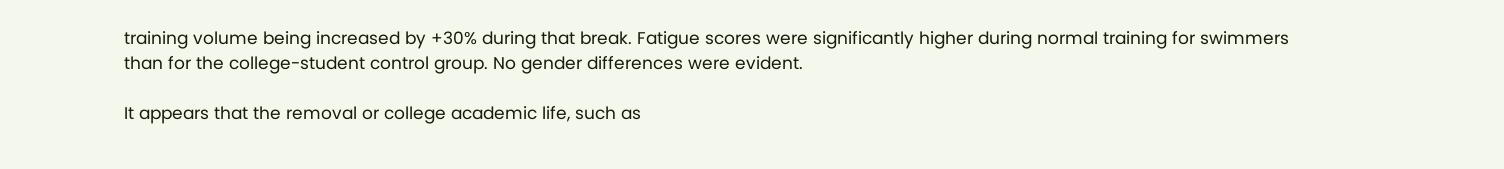training volume being increased by +30% during that break. Fatigue scores were significantly higher during normal training for swimmers than for the college-student control group. No gender differences were evident.

It appears that the removal or college academic life, such as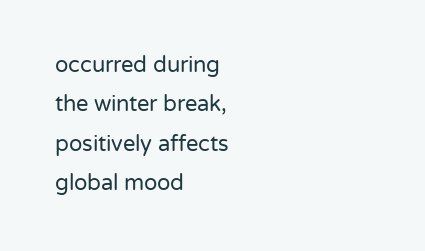occurred during the winter break, positively affects global mood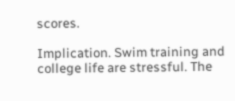scores.

Implication. Swim training and college life are stressful. The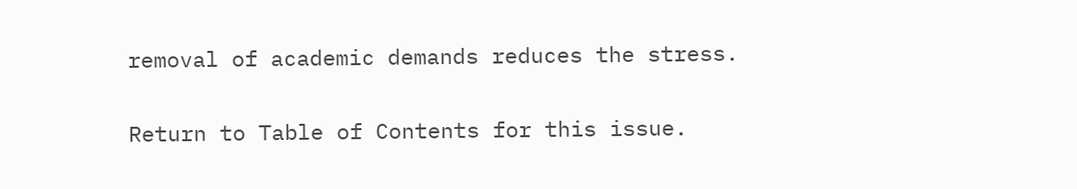removal of academic demands reduces the stress.

Return to Table of Contents for this issue.